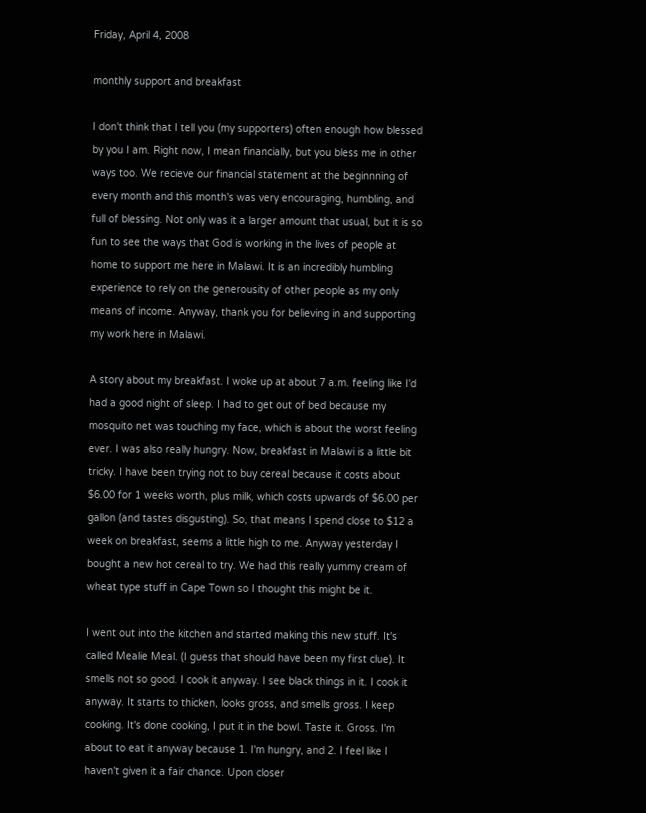Friday, April 4, 2008

monthly support and breakfast

I don't think that I tell you (my supporters) often enough how blessed by you I am. Right now, I mean financially, but you bless me in other ways too. We recieve our financial statement at the beginnning of every month and this month's was very encouraging, humbling, and full of blessing. Not only was it a larger amount that usual, but it is so fun to see the ways that God is working in the lives of people at home to support me here in Malawi. It is an incredibly humbling experience to rely on the generousity of other people as my only means of income. Anyway, thank you for believing in and supporting my work here in Malawi.

A story about my breakfast. I woke up at about 7 a.m. feeling like I'd had a good night of sleep. I had to get out of bed because my mosquito net was touching my face, which is about the worst feeling ever. I was also really hungry. Now, breakfast in Malawi is a little bit tricky. I have been trying not to buy cereal because it costs about $6.00 for 1 weeks worth, plus milk, which costs upwards of $6.00 per gallon (and tastes disgusting). So, that means I spend close to $12 a week on breakfast, seems a little high to me. Anyway yesterday I bought a new hot cereal to try. We had this really yummy cream of wheat type stuff in Cape Town so I thought this might be it.

I went out into the kitchen and started making this new stuff. It's called Mealie Meal. (I guess that should have been my first clue). It smells not so good. I cook it anyway. I see black things in it. I cook it anyway. It starts to thicken, looks gross, and smells gross. I keep cooking. It's done cooking, I put it in the bowl. Taste it. Gross. I'm about to eat it anyway because 1. I'm hungry, and 2. I feel like I haven't given it a fair chance. Upon closer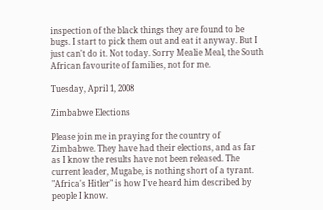inspection of the black things they are found to be bugs. I start to pick them out and eat it anyway. But I just can't do it. Not today. Sorry Mealie Meal, the South African favourite of families, not for me.

Tuesday, April 1, 2008

Zimbabwe Elections

Please join me in praying for the country of Zimbabwe. They have had their elections, and as far as I know the results have not been released. The current leader, Mugabe, is nothing short of a tyrant. "Africa's Hitler" is how I've heard him described by people I know.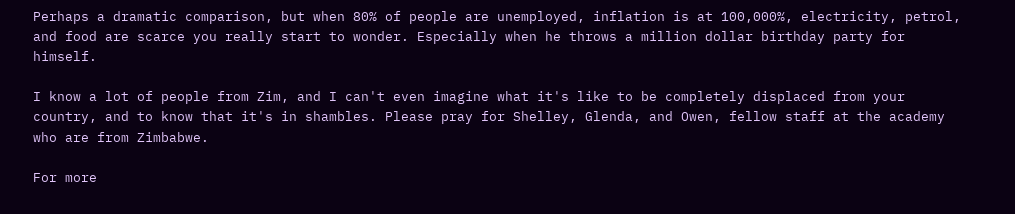Perhaps a dramatic comparison, but when 80% of people are unemployed, inflation is at 100,000%, electricity, petrol, and food are scarce you really start to wonder. Especially when he throws a million dollar birthday party for himself.

I know a lot of people from Zim, and I can't even imagine what it's like to be completely displaced from your country, and to know that it's in shambles. Please pray for Shelley, Glenda, and Owen, fellow staff at the academy who are from Zimbabwe.

For more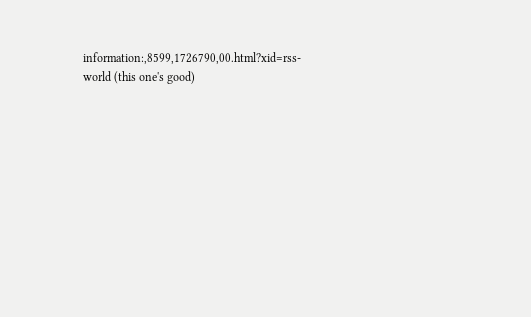information:,8599,1726790,00.html?xid=rss-world (this one's good)